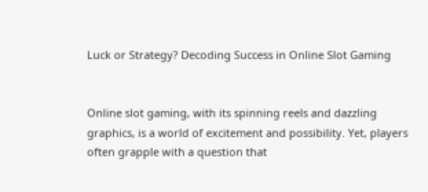Luck or Strategy? Decoding Success in Online Slot Gaming


Online slot gaming, with its spinning reels and dazzling graphics, is a world of excitement and possibility. Yet, players often grapple with a question that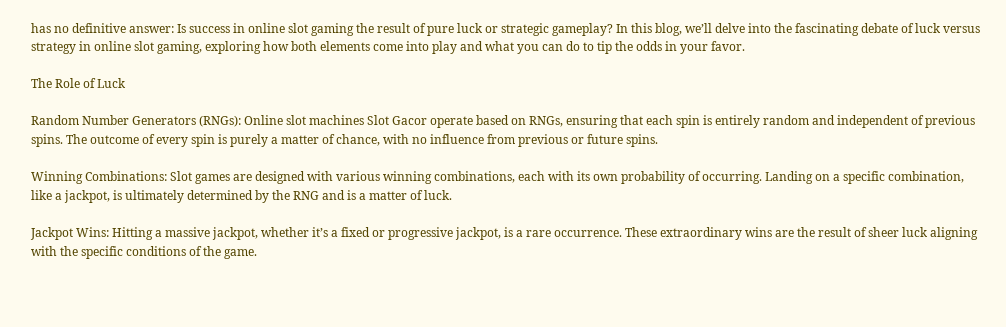has no definitive answer: Is success in online slot gaming the result of pure luck or strategic gameplay? In this blog, we’ll delve into the fascinating debate of luck versus strategy in online slot gaming, exploring how both elements come into play and what you can do to tip the odds in your favor.

The Role of Luck

Random Number Generators (RNGs): Online slot machines Slot Gacor operate based on RNGs, ensuring that each spin is entirely random and independent of previous spins. The outcome of every spin is purely a matter of chance, with no influence from previous or future spins.

Winning Combinations: Slot games are designed with various winning combinations, each with its own probability of occurring. Landing on a specific combination, like a jackpot, is ultimately determined by the RNG and is a matter of luck.

Jackpot Wins: Hitting a massive jackpot, whether it’s a fixed or progressive jackpot, is a rare occurrence. These extraordinary wins are the result of sheer luck aligning with the specific conditions of the game.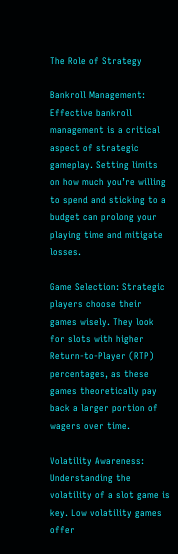The Role of Strategy

Bankroll Management: Effective bankroll management is a critical aspect of strategic gameplay. Setting limits on how much you’re willing to spend and sticking to a budget can prolong your playing time and mitigate losses.

Game Selection: Strategic players choose their games wisely. They look for slots with higher Return-to-Player (RTP) percentages, as these games theoretically pay back a larger portion of wagers over time.

Volatility Awareness: Understanding the volatility of a slot game is key. Low volatility games offer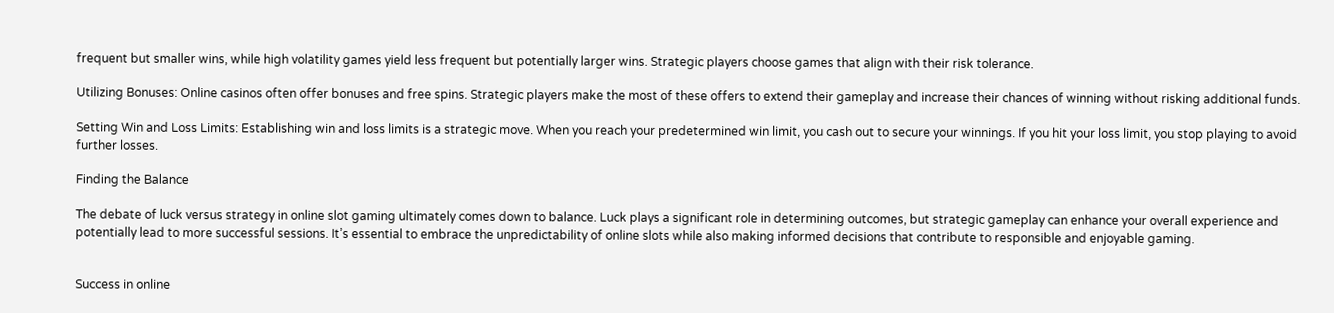frequent but smaller wins, while high volatility games yield less frequent but potentially larger wins. Strategic players choose games that align with their risk tolerance.

Utilizing Bonuses: Online casinos often offer bonuses and free spins. Strategic players make the most of these offers to extend their gameplay and increase their chances of winning without risking additional funds.

Setting Win and Loss Limits: Establishing win and loss limits is a strategic move. When you reach your predetermined win limit, you cash out to secure your winnings. If you hit your loss limit, you stop playing to avoid further losses.

Finding the Balance

The debate of luck versus strategy in online slot gaming ultimately comes down to balance. Luck plays a significant role in determining outcomes, but strategic gameplay can enhance your overall experience and potentially lead to more successful sessions. It’s essential to embrace the unpredictability of online slots while also making informed decisions that contribute to responsible and enjoyable gaming.


Success in online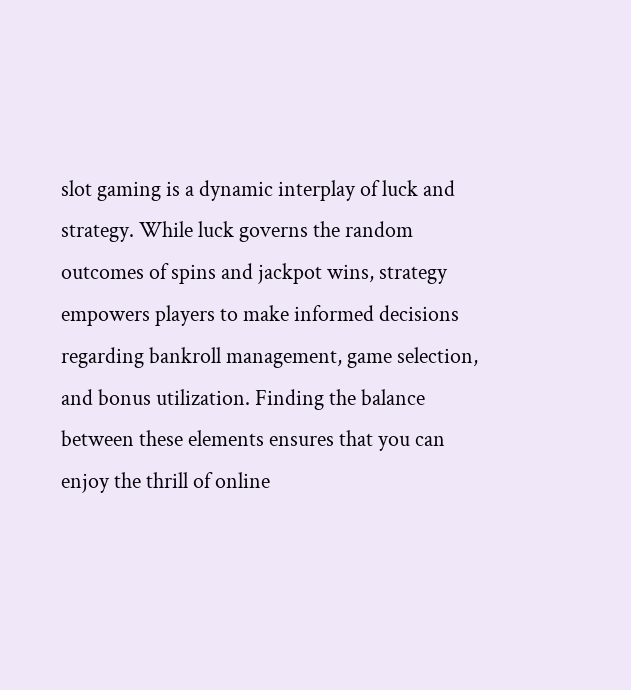slot gaming is a dynamic interplay of luck and strategy. While luck governs the random outcomes of spins and jackpot wins, strategy empowers players to make informed decisions regarding bankroll management, game selection, and bonus utilization. Finding the balance between these elements ensures that you can enjoy the thrill of online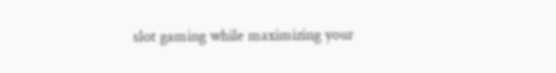slot gaming while maximizing your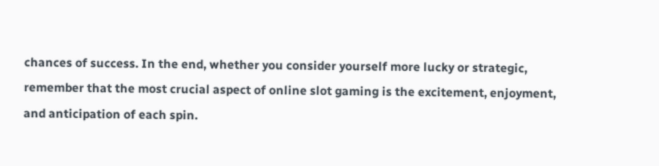chances of success. In the end, whether you consider yourself more lucky or strategic, remember that the most crucial aspect of online slot gaming is the excitement, enjoyment, and anticipation of each spin.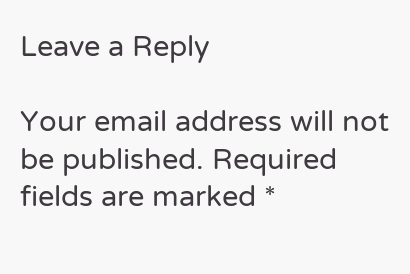Leave a Reply

Your email address will not be published. Required fields are marked *